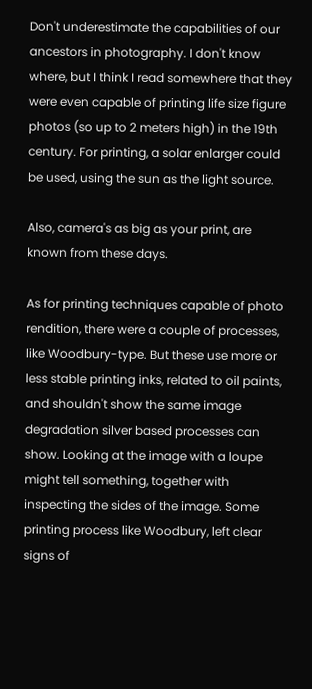Don't underestimate the capabilities of our ancestors in photography. I don't know where, but I think I read somewhere that they were even capable of printing life size figure photos (so up to 2 meters high) in the 19th century. For printing, a solar enlarger could be used, using the sun as the light source.

Also, camera's as big as your print, are known from these days.

As for printing techniques capable of photo rendition, there were a couple of processes, like Woodbury-type. But these use more or less stable printing inks, related to oil paints, and shouldn't show the same image degradation silver based processes can show. Looking at the image with a loupe might tell something, together with inspecting the sides of the image. Some printing process like Woodbury, left clear signs of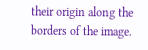their origin along the borders of the image.